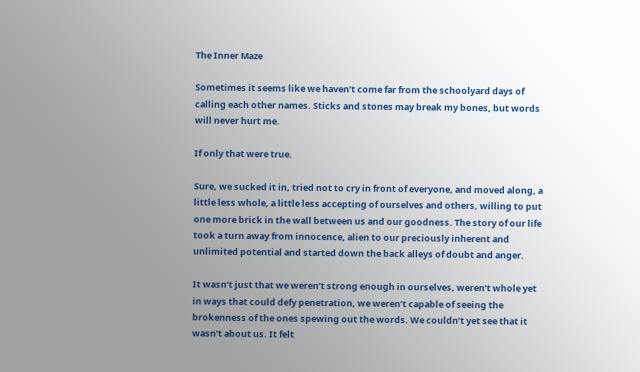The Inner Maze

Sometimes it seems like we haven’t come far from the schoolyard days of calling each other names. Sticks and stones may break my bones, but words will never hurt me.

If only that were true.

Sure, we sucked it in, tried not to cry in front of everyone, and moved along, a little less whole, a little less accepting of ourselves and others, willing to put one more brick in the wall between us and our goodness. The story of our life took a turn away from innocence, alien to our preciously inherent and unlimited potential and started down the back alleys of doubt and anger.

It wasn’t just that we weren’t strong enough in ourselves, weren’t whole yet in ways that could defy penetration, we weren’t capable of seeing the brokenness of the ones spewing out the words. We couldn’t yet see that it wasn’t about us. It felt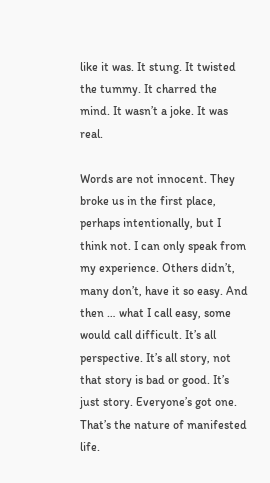like it was. It stung. It twisted the tummy. It charred the mind. It wasn’t a joke. It was real.

Words are not innocent. They broke us in the first place, perhaps intentionally, but I think not. I can only speak from my experience. Others didn’t, many don’t, have it so easy. And then … what I call easy, some would call difficult. It’s all perspective. It’s all story, not that story is bad or good. It’s just story. Everyone’s got one. That’s the nature of manifested life.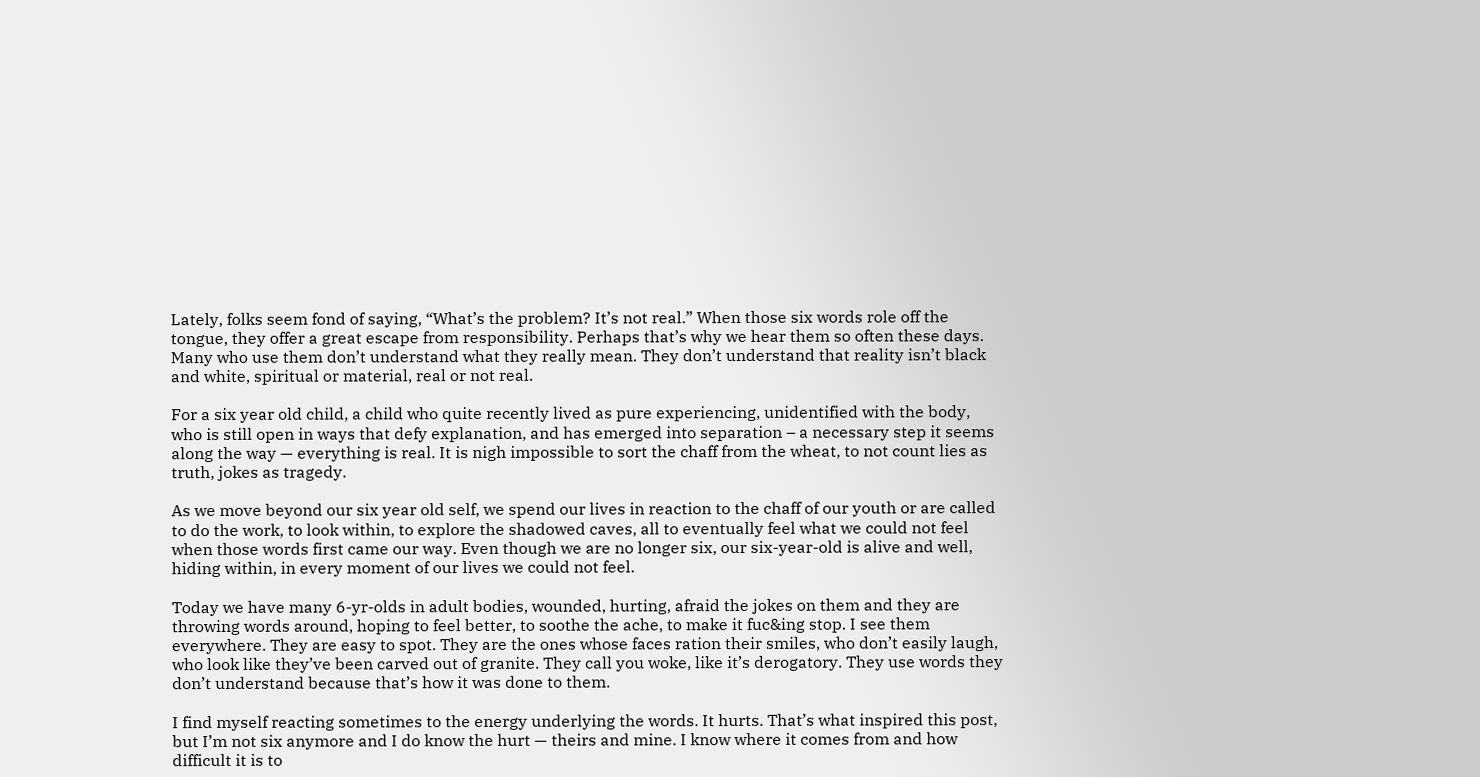Lately, folks seem fond of saying, “What’s the problem? It’s not real.” When those six words role off the tongue, they offer a great escape from responsibility. Perhaps that’s why we hear them so often these days. Many who use them don’t understand what they really mean. They don’t understand that reality isn’t black and white, spiritual or material, real or not real.

For a six year old child, a child who quite recently lived as pure experiencing, unidentified with the body, who is still open in ways that defy explanation, and has emerged into separation – a necessary step it seems along the way — everything is real. It is nigh impossible to sort the chaff from the wheat, to not count lies as truth, jokes as tragedy.

As we move beyond our six year old self, we spend our lives in reaction to the chaff of our youth or are called to do the work, to look within, to explore the shadowed caves, all to eventually feel what we could not feel when those words first came our way. Even though we are no longer six, our six-year-old is alive and well, hiding within, in every moment of our lives we could not feel.

Today we have many 6-yr-olds in adult bodies, wounded, hurting, afraid the jokes on them and they are throwing words around, hoping to feel better, to soothe the ache, to make it fuc&ing stop. I see them everywhere. They are easy to spot. They are the ones whose faces ration their smiles, who don’t easily laugh, who look like they’ve been carved out of granite. They call you woke, like it’s derogatory. They use words they don’t understand because that’s how it was done to them.

I find myself reacting sometimes to the energy underlying the words. It hurts. That’s what inspired this post, but I’m not six anymore and I do know the hurt — theirs and mine. I know where it comes from and how difficult it is to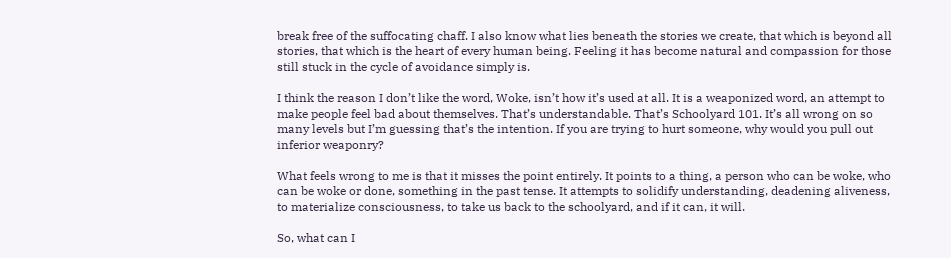break free of the suffocating chaff. I also know what lies beneath the stories we create, that which is beyond all stories, that which is the heart of every human being. Feeling it has become natural and compassion for those still stuck in the cycle of avoidance simply is.

I think the reason I don’t like the word, Woke, isn’t how it’s used at all. It is a weaponized word, an attempt to make people feel bad about themselves. That’s understandable. That’s Schoolyard 101. It’s all wrong on so many levels but I’m guessing that’s the intention. If you are trying to hurt someone, why would you pull out inferior weaponry?

What feels wrong to me is that it misses the point entirely. It points to a thing, a person who can be woke, who can be woke or done, something in the past tense. It attempts to solidify understanding, deadening aliveness, to materialize consciousness, to take us back to the schoolyard, and if it can, it will.

So, what can I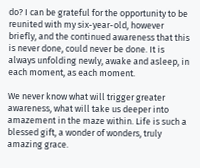do? I can be grateful for the opportunity to be reunited with my six-year-old, however briefly, and the continued awareness that this is never done, could never be done. It is always unfolding newly, awake and asleep, in each moment, as each moment.

We never know what will trigger greater awareness, what will take us deeper into amazement in the maze within. Life is such a blessed gift, a wonder of wonders, truly amazing grace.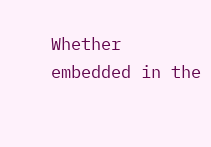Whether embedded in the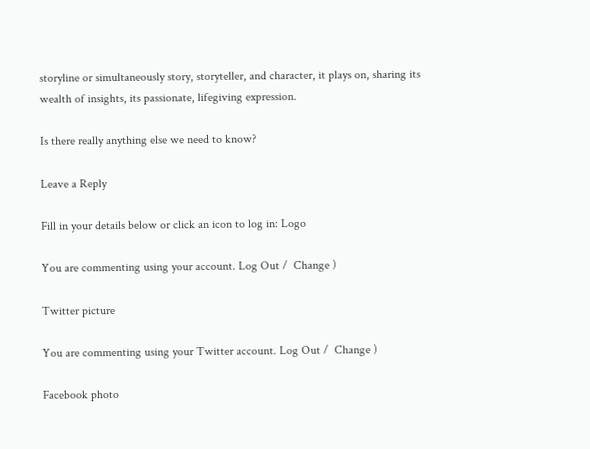storyline or simultaneously story, storyteller, and character, it plays on, sharing its wealth of insights, its passionate, lifegiving expression.

Is there really anything else we need to know?

Leave a Reply

Fill in your details below or click an icon to log in: Logo

You are commenting using your account. Log Out /  Change )

Twitter picture

You are commenting using your Twitter account. Log Out /  Change )

Facebook photo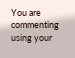You are commenting using your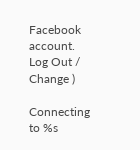Facebook account. Log Out /  Change )

Connecting to %s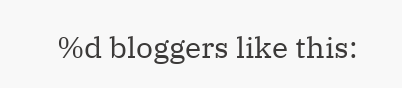%d bloggers like this: